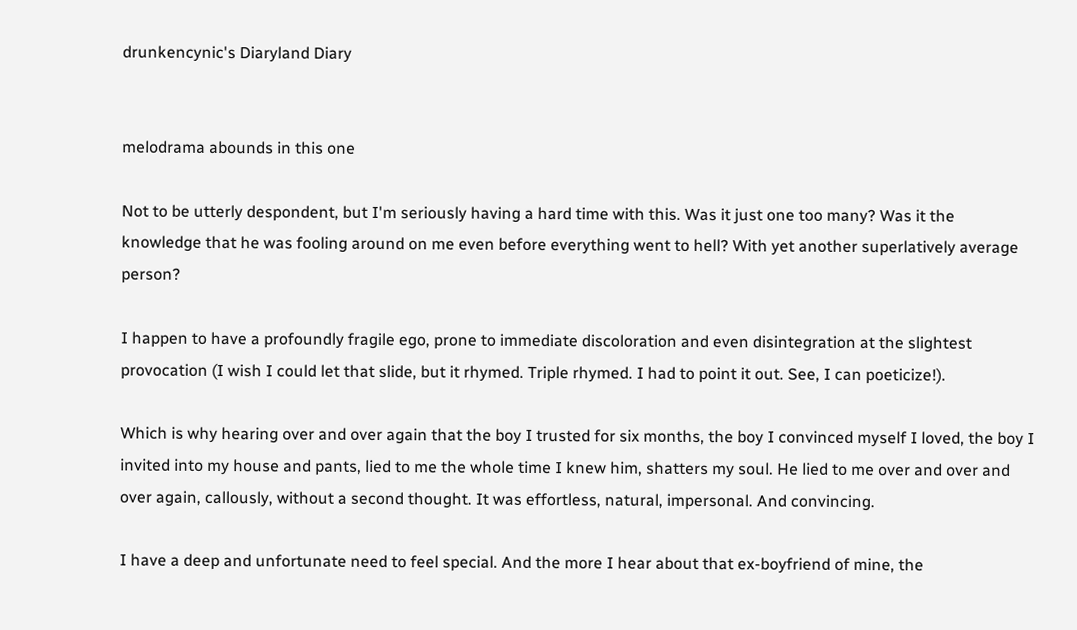drunkencynic's Diaryland Diary


melodrama abounds in this one

Not to be utterly despondent, but I'm seriously having a hard time with this. Was it just one too many? Was it the knowledge that he was fooling around on me even before everything went to hell? With yet another superlatively average person?

I happen to have a profoundly fragile ego, prone to immediate discoloration and even disintegration at the slightest provocation (I wish I could let that slide, but it rhymed. Triple rhymed. I had to point it out. See, I can poeticize!).

Which is why hearing over and over again that the boy I trusted for six months, the boy I convinced myself I loved, the boy I invited into my house and pants, lied to me the whole time I knew him, shatters my soul. He lied to me over and over and over again, callously, without a second thought. It was effortless, natural, impersonal. And convincing.

I have a deep and unfortunate need to feel special. And the more I hear about that ex-boyfriend of mine, the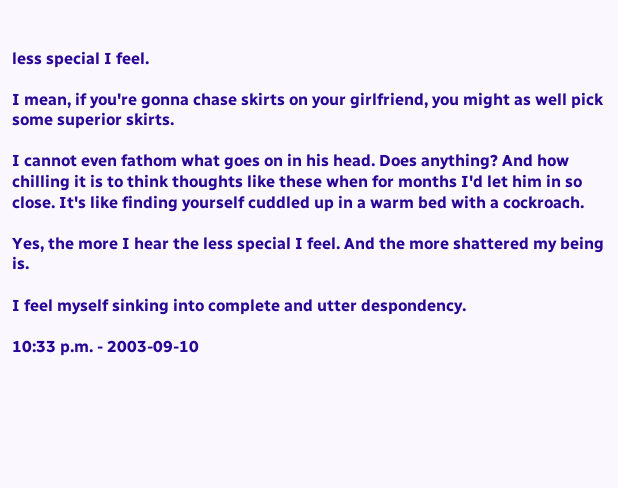less special I feel.

I mean, if you're gonna chase skirts on your girlfriend, you might as well pick some superior skirts.

I cannot even fathom what goes on in his head. Does anything? And how chilling it is to think thoughts like these when for months I'd let him in so close. It's like finding yourself cuddled up in a warm bed with a cockroach.

Yes, the more I hear the less special I feel. And the more shattered my being is.

I feel myself sinking into complete and utter despondency.

10:33 p.m. - 2003-09-10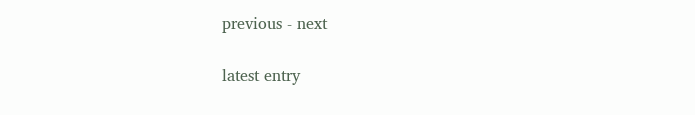previous - next

latest entry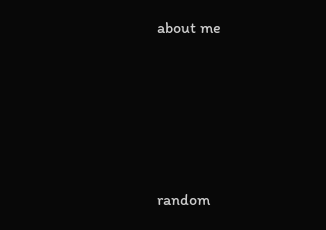about me





random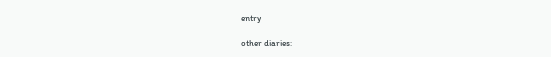entry

other diaries: